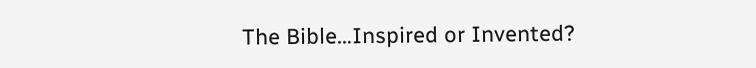The Bible…Inspired or Invented?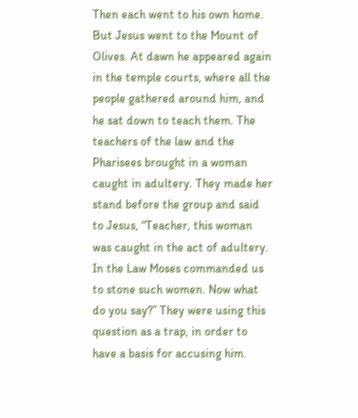Then each went to his own home. But Jesus went to the Mount of Olives. At dawn he appeared again in the temple courts, where all the people gathered around him, and he sat down to teach them. The teachers of the law and the Pharisees brought in a woman caught in adultery. They made her stand before the group and said to Jesus, “Teacher, this woman was caught in the act of adultery. In the Law Moses commanded us to stone such women. Now what do you say?” They were using this question as a trap, in order to have a basis for accusing him.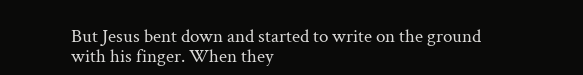But Jesus bent down and started to write on the ground with his finger. When they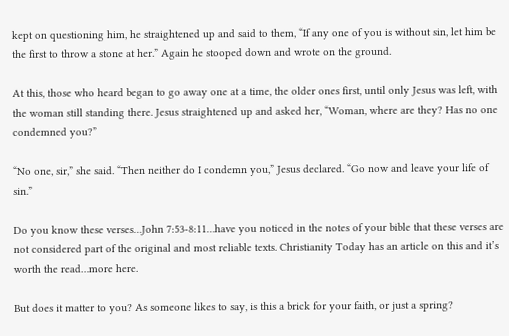kept on questioning him, he straightened up and said to them, “If any one of you is without sin, let him be the first to throw a stone at her.” Again he stooped down and wrote on the ground.

At this, those who heard began to go away one at a time, the older ones first, until only Jesus was left, with the woman still standing there. Jesus straightened up and asked her, “Woman, where are they? Has no one condemned you?”

“No one, sir,” she said. “Then neither do I condemn you,” Jesus declared. “Go now and leave your life of sin.”

Do you know these verses…John 7:53-8:11…have you noticed in the notes of your bible that these verses are not considered part of the original and most reliable texts. Christianity Today has an article on this and it’s worth the read…more here.

But does it matter to you? As someone likes to say, is this a brick for your faith, or just a spring?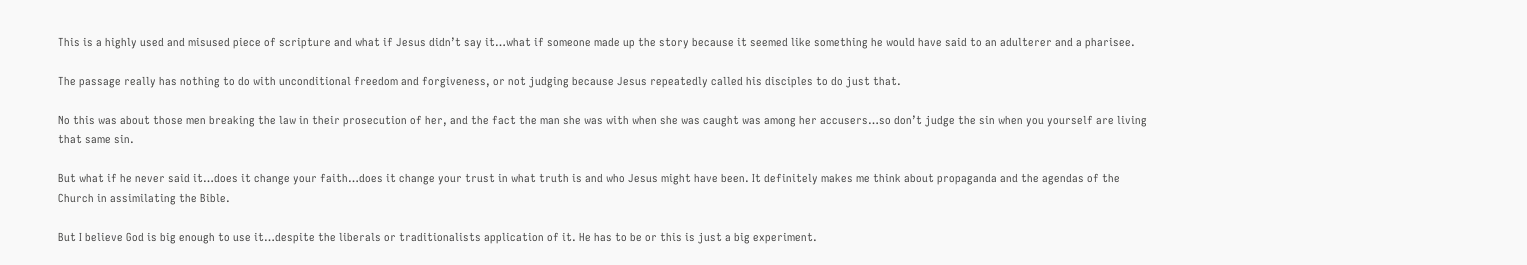This is a highly used and misused piece of scripture and what if Jesus didn’t say it…what if someone made up the story because it seemed like something he would have said to an adulterer and a pharisee.

The passage really has nothing to do with unconditional freedom and forgiveness, or not judging because Jesus repeatedly called his disciples to do just that.

No this was about those men breaking the law in their prosecution of her, and the fact the man she was with when she was caught was among her accusers…so don’t judge the sin when you yourself are living that same sin.

But what if he never said it…does it change your faith…does it change your trust in what truth is and who Jesus might have been. It definitely makes me think about propaganda and the agendas of the Church in assimilating the Bible.

But I believe God is big enough to use it…despite the liberals or traditionalists application of it. He has to be or this is just a big experiment.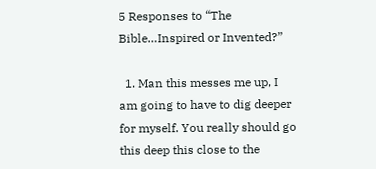5 Responses to “The Bible…Inspired or Invented?”

  1. Man this messes me up, I am going to have to dig deeper for myself. You really should go this deep this close to the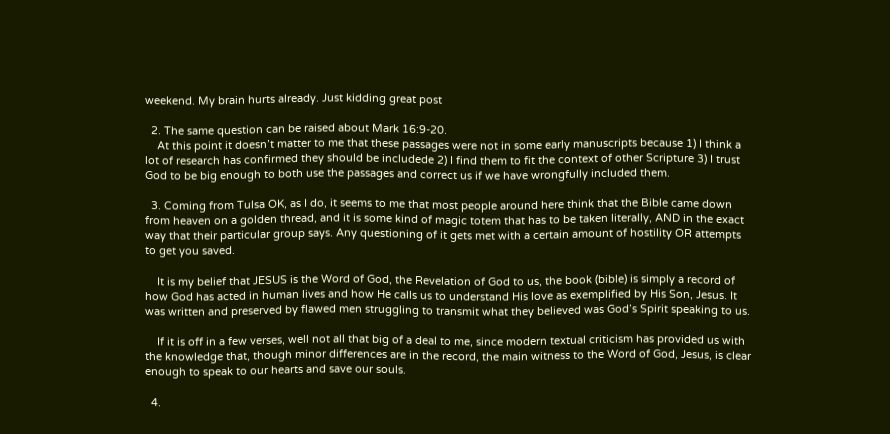weekend. My brain hurts already. Just kidding great post

  2. The same question can be raised about Mark 16:9-20.
    At this point it doesn’t matter to me that these passages were not in some early manuscripts because 1) I think a lot of research has confirmed they should be includede 2) I find them to fit the context of other Scripture 3) I trust God to be big enough to both use the passages and correct us if we have wrongfully included them.

  3. Coming from Tulsa OK, as I do, it seems to me that most people around here think that the Bible came down from heaven on a golden thread, and it is some kind of magic totem that has to be taken literally, AND in the exact way that their particular group says. Any questioning of it gets met with a certain amount of hostility OR attempts to get you saved.

    It is my belief that JESUS is the Word of God, the Revelation of God to us, the book (bible) is simply a record of how God has acted in human lives and how He calls us to understand His love as exemplified by His Son, Jesus. It was written and preserved by flawed men struggling to transmit what they believed was God’s Spirit speaking to us.

    If it is off in a few verses, well not all that big of a deal to me, since modern textual criticism has provided us with the knowledge that, though minor differences are in the record, the main witness to the Word of God, Jesus, is clear enough to speak to our hearts and save our souls.

  4.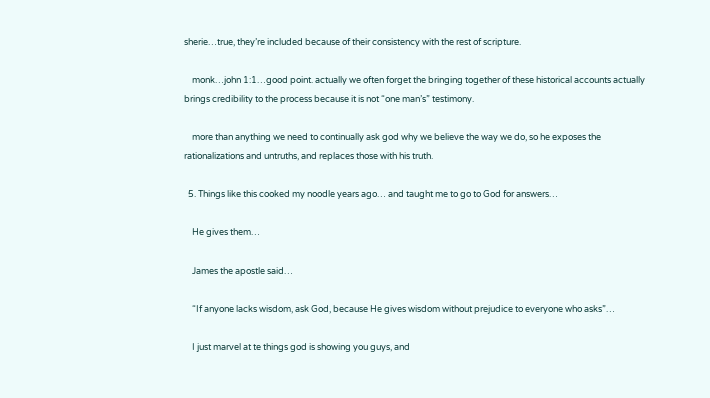sherie…true, they’re included because of their consistency with the rest of scripture.

    monk…john 1:1…good point. actually we often forget the bringing together of these historical accounts actually brings credibility to the process because it is not “one man’s” testimony.

    more than anything we need to continually ask god why we believe the way we do, so he exposes the rationalizations and untruths, and replaces those with his truth.

  5. Things like this cooked my noodle years ago… and taught me to go to God for answers…

    He gives them…

    James the apostle said…

    “If anyone lacks wisdom, ask God, because He gives wisdom without prejudice to everyone who asks”…

    I just marvel at te things god is showing you guys, and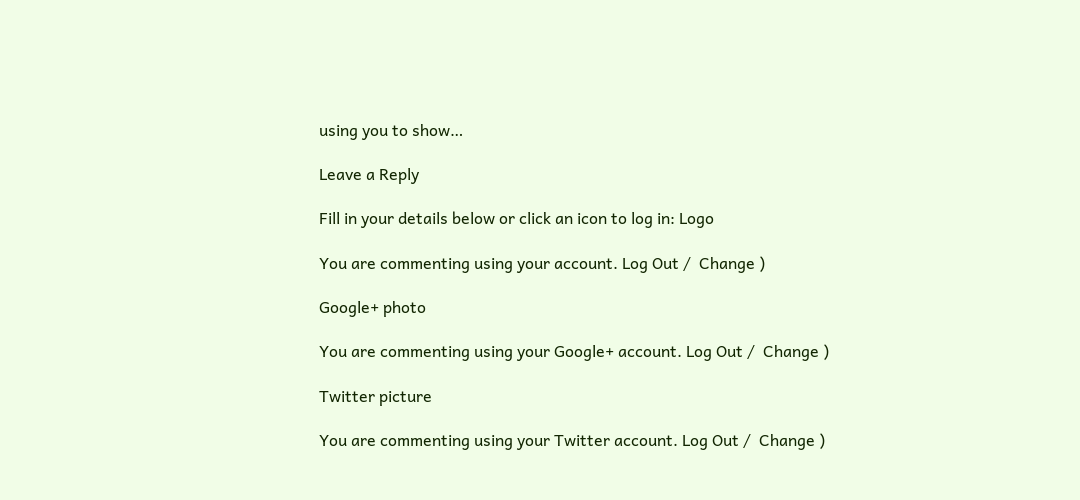using you to show…

Leave a Reply

Fill in your details below or click an icon to log in: Logo

You are commenting using your account. Log Out /  Change )

Google+ photo

You are commenting using your Google+ account. Log Out /  Change )

Twitter picture

You are commenting using your Twitter account. Log Out /  Change )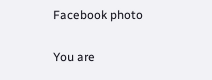Facebook photo

You are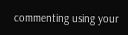commenting using your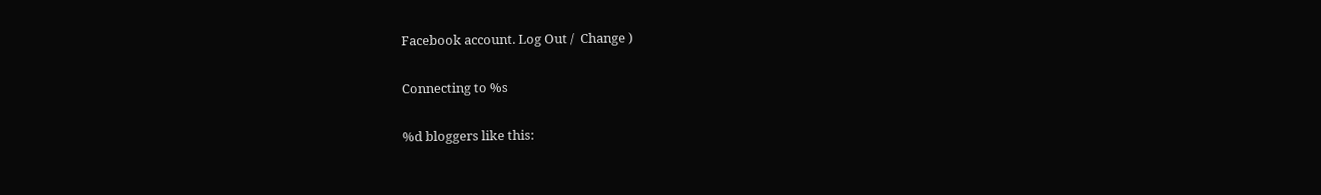Facebook account. Log Out /  Change )

Connecting to %s

%d bloggers like this: